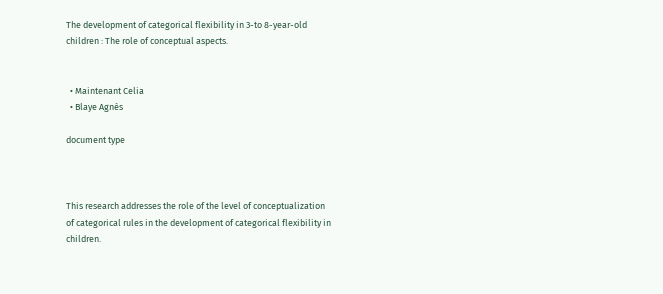The development of categorical flexibility in 3-to 8-year-old children : The role of conceptual aspects.


  • Maintenant Celia
  • Blaye Agnès

document type



This research addresses the role of the level of conceptualization of categorical rules in the development of categorical flexibility in children.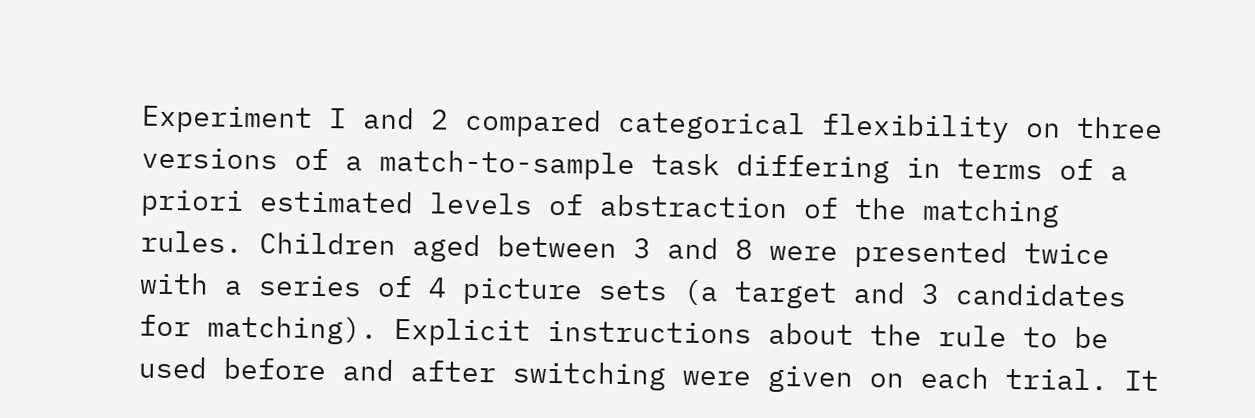Experiment I and 2 compared categorical flexibility on three versions of a match-to-sample task differing in terms of a priori estimated levels of abstraction of the matching rules. Children aged between 3 and 8 were presented twice with a series of 4 picture sets (a target and 3 candidates for matching). Explicit instructions about the rule to be used before and after switching were given on each trial. It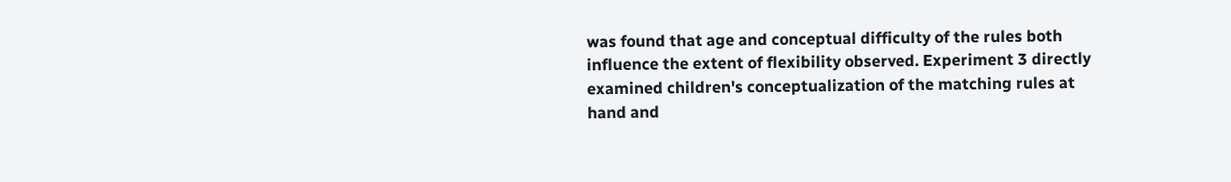was found that age and conceptual difficulty of the rules both influence the extent of flexibility observed. Experiment 3 directly examined children's conceptualization of the matching rules at hand and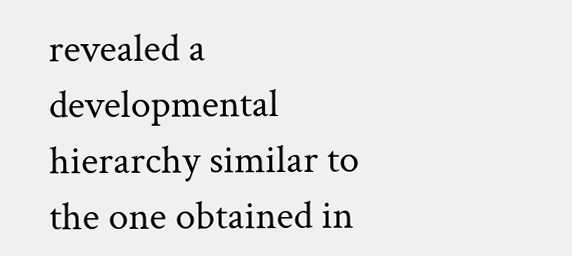revealed a developmental hierarchy similar to the one obtained in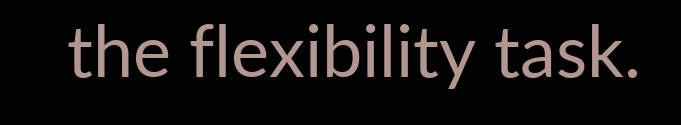the flexibility task.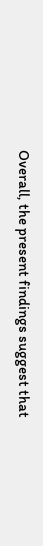Overall, the present findings suggest that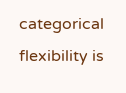categorical flexibility is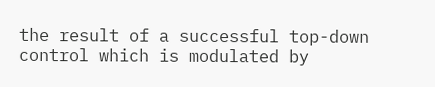the result of a successful top-down control which is modulated by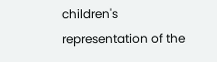children's representation of the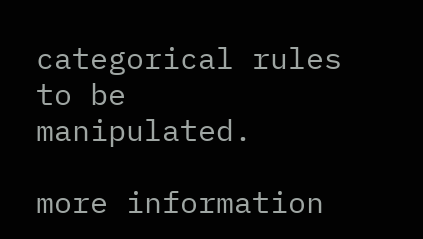categorical rules to be manipulated.

more information